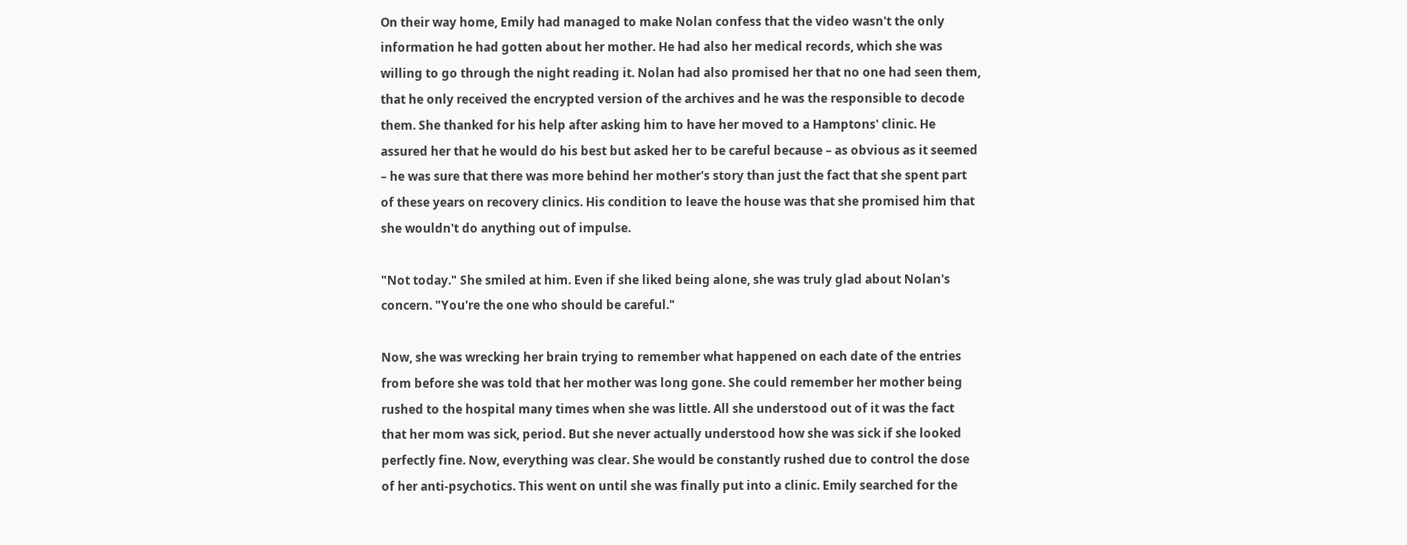On their way home, Emily had managed to make Nolan confess that the video wasn't the only information he had gotten about her mother. He had also her medical records, which she was willing to go through the night reading it. Nolan had also promised her that no one had seen them, that he only received the encrypted version of the archives and he was the responsible to decode them. She thanked for his help after asking him to have her moved to a Hamptons' clinic. He assured her that he would do his best but asked her to be careful because – as obvious as it seemed – he was sure that there was more behind her mother's story than just the fact that she spent part of these years on recovery clinics. His condition to leave the house was that she promised him that she wouldn't do anything out of impulse.

"Not today." She smiled at him. Even if she liked being alone, she was truly glad about Nolan's concern. "You're the one who should be careful."

Now, she was wrecking her brain trying to remember what happened on each date of the entries from before she was told that her mother was long gone. She could remember her mother being rushed to the hospital many times when she was little. All she understood out of it was the fact that her mom was sick, period. But she never actually understood how she was sick if she looked perfectly fine. Now, everything was clear. She would be constantly rushed due to control the dose of her anti-psychotics. This went on until she was finally put into a clinic. Emily searched for the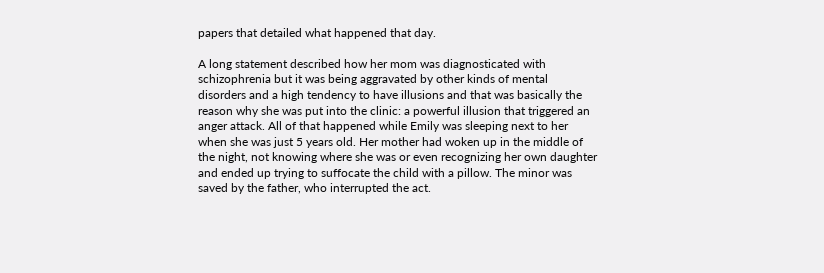papers that detailed what happened that day.

A long statement described how her mom was diagnosticated with schizophrenia but it was being aggravated by other kinds of mental disorders and a high tendency to have illusions and that was basically the reason why she was put into the clinic: a powerful illusion that triggered an anger attack. All of that happened while Emily was sleeping next to her when she was just 5 years old. Her mother had woken up in the middle of the night, not knowing where she was or even recognizing her own daughter and ended up trying to suffocate the child with a pillow. The minor was saved by the father, who interrupted the act.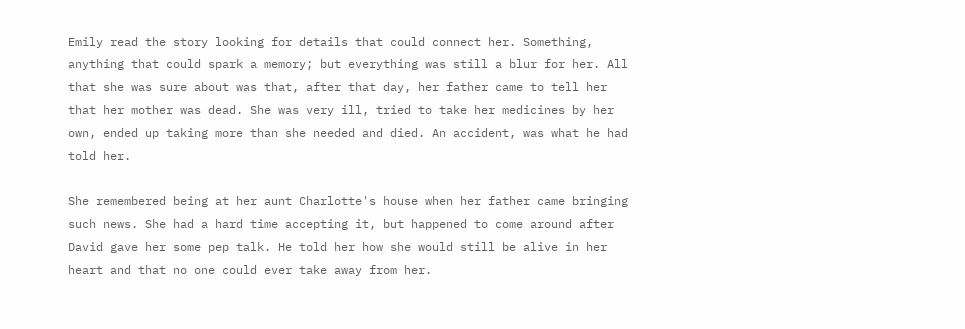Emily read the story looking for details that could connect her. Something, anything that could spark a memory; but everything was still a blur for her. All that she was sure about was that, after that day, her father came to tell her that her mother was dead. She was very ill, tried to take her medicines by her own, ended up taking more than she needed and died. An accident, was what he had told her.

She remembered being at her aunt Charlotte's house when her father came bringing such news. She had a hard time accepting it, but happened to come around after David gave her some pep talk. He told her how she would still be alive in her heart and that no one could ever take away from her.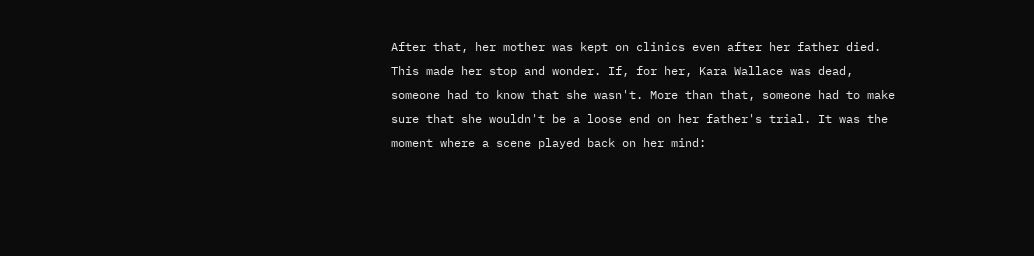After that, her mother was kept on clinics even after her father died. This made her stop and wonder. If, for her, Kara Wallace was dead, someone had to know that she wasn't. More than that, someone had to make sure that she wouldn't be a loose end on her father's trial. It was the moment where a scene played back on her mind: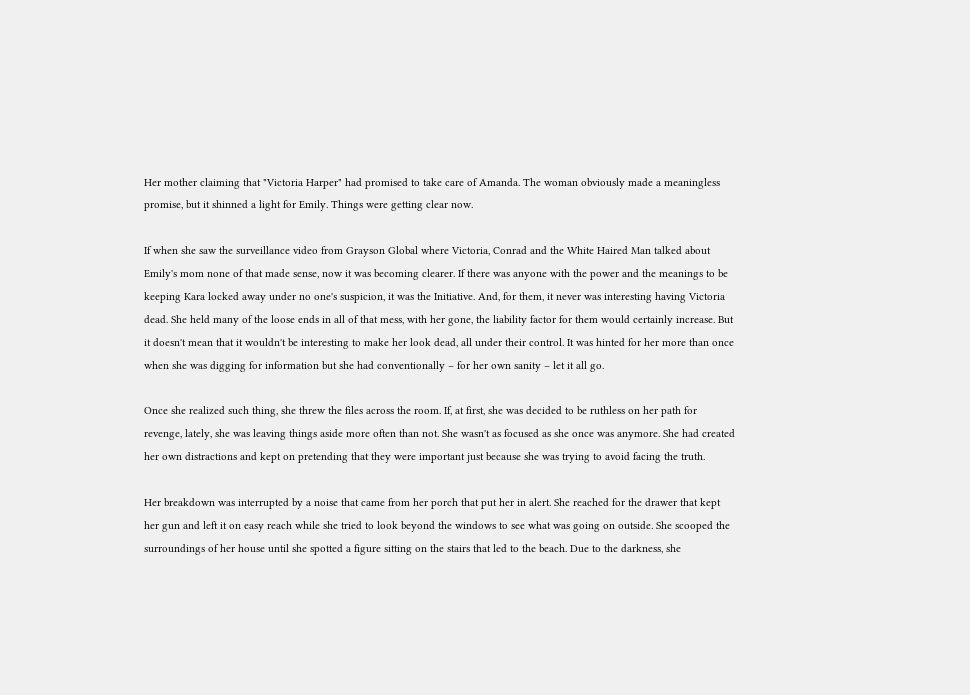Her mother claiming that "Victoria Harper" had promised to take care of Amanda. The woman obviously made a meaningless promise, but it shinned a light for Emily. Things were getting clear now.

If when she saw the surveillance video from Grayson Global where Victoria, Conrad and the White Haired Man talked about Emily's mom none of that made sense, now it was becoming clearer. If there was anyone with the power and the meanings to be keeping Kara locked away under no one's suspicion, it was the Initiative. And, for them, it never was interesting having Victoria dead. She held many of the loose ends in all of that mess, with her gone, the liability factor for them would certainly increase. But it doesn't mean that it wouldn't be interesting to make her look dead, all under their control. It was hinted for her more than once when she was digging for information but she had conventionally – for her own sanity – let it all go.

Once she realized such thing, she threw the files across the room. If, at first, she was decided to be ruthless on her path for revenge, lately, she was leaving things aside more often than not. She wasn't as focused as she once was anymore. She had created her own distractions and kept on pretending that they were important just because she was trying to avoid facing the truth.

Her breakdown was interrupted by a noise that came from her porch that put her in alert. She reached for the drawer that kept her gun and left it on easy reach while she tried to look beyond the windows to see what was going on outside. She scooped the surroundings of her house until she spotted a figure sitting on the stairs that led to the beach. Due to the darkness, she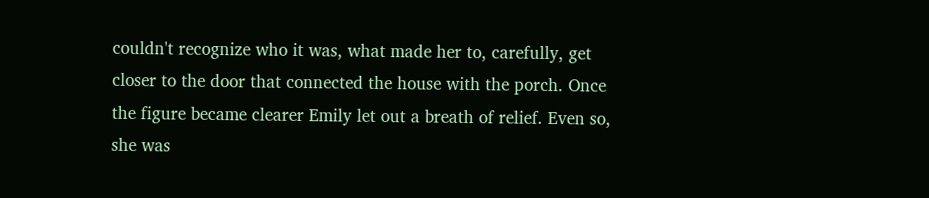couldn't recognize who it was, what made her to, carefully, get closer to the door that connected the house with the porch. Once the figure became clearer Emily let out a breath of relief. Even so, she was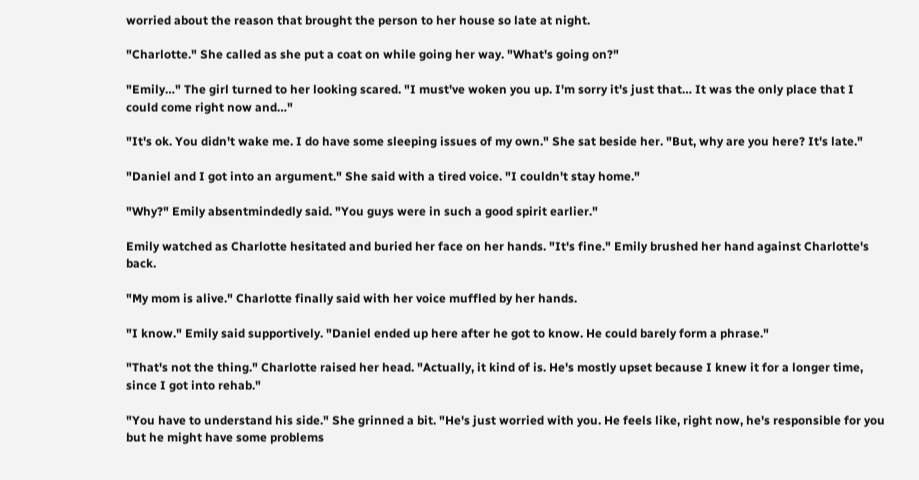worried about the reason that brought the person to her house so late at night.

"Charlotte." She called as she put a coat on while going her way. "What's going on?"

"Emily…" The girl turned to her looking scared. "I must've woken you up. I'm sorry it's just that… It was the only place that I could come right now and…"

"It's ok. You didn't wake me. I do have some sleeping issues of my own." She sat beside her. "But, why are you here? It's late."

"Daniel and I got into an argument." She said with a tired voice. "I couldn't stay home."

"Why?" Emily absentmindedly said. "You guys were in such a good spirit earlier."

Emily watched as Charlotte hesitated and buried her face on her hands. "It's fine." Emily brushed her hand against Charlotte's back.

"My mom is alive." Charlotte finally said with her voice muffled by her hands.

"I know." Emily said supportively. "Daniel ended up here after he got to know. He could barely form a phrase."

"That's not the thing." Charlotte raised her head. "Actually, it kind of is. He's mostly upset because I knew it for a longer time, since I got into rehab."

"You have to understand his side." She grinned a bit. "He's just worried with you. He feels like, right now, he's responsible for you but he might have some problems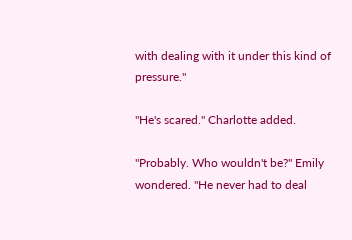with dealing with it under this kind of pressure."

"He's scared." Charlotte added.

"Probably. Who wouldn't be?" Emily wondered. "He never had to deal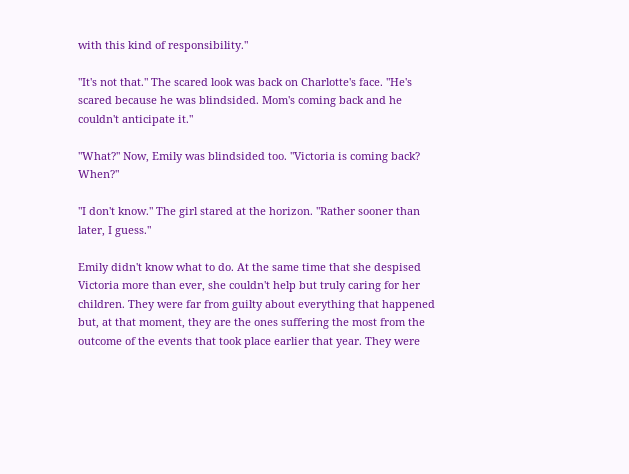with this kind of responsibility."

"It's not that." The scared look was back on Charlotte's face. "He's scared because he was blindsided. Mom's coming back and he couldn't anticipate it."

"What?" Now, Emily was blindsided too. "Victoria is coming back? When?"

"I don't know." The girl stared at the horizon. "Rather sooner than later, I guess."

Emily didn't know what to do. At the same time that she despised Victoria more than ever, she couldn't help but truly caring for her children. They were far from guilty about everything that happened but, at that moment, they are the ones suffering the most from the outcome of the events that took place earlier that year. They were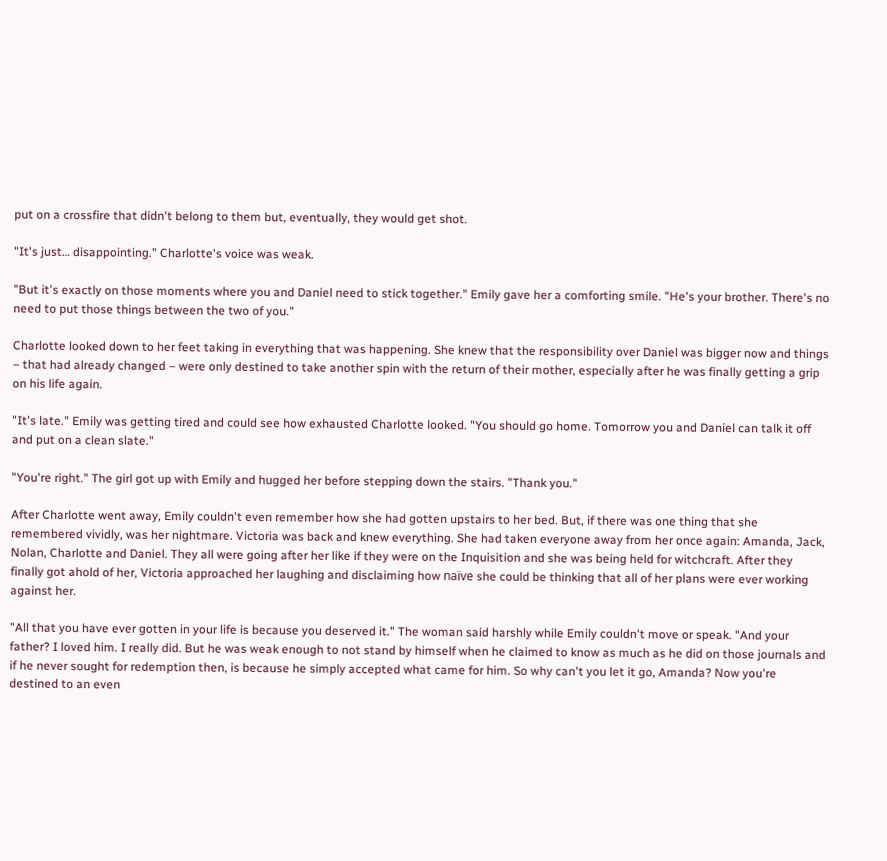put on a crossfire that didn't belong to them but, eventually, they would get shot.

"It's just… disappointing." Charlotte's voice was weak.

"But it's exactly on those moments where you and Daniel need to stick together." Emily gave her a comforting smile. "He's your brother. There's no need to put those things between the two of you."

Charlotte looked down to her feet taking in everything that was happening. She knew that the responsibility over Daniel was bigger now and things – that had already changed – were only destined to take another spin with the return of their mother, especially after he was finally getting a grip on his life again.

"It's late." Emily was getting tired and could see how exhausted Charlotte looked. "You should go home. Tomorrow you and Daniel can talk it off and put on a clean slate."

"You're right." The girl got up with Emily and hugged her before stepping down the stairs. "Thank you."

After Charlotte went away, Emily couldn't even remember how she had gotten upstairs to her bed. But, if there was one thing that she remembered vividly, was her nightmare. Victoria was back and knew everything. She had taken everyone away from her once again: Amanda, Jack, Nolan, Charlotte and Daniel. They all were going after her like if they were on the Inquisition and she was being held for witchcraft. After they finally got ahold of her, Victoria approached her laughing and disclaiming how naïve she could be thinking that all of her plans were ever working against her.

"All that you have ever gotten in your life is because you deserved it." The woman said harshly while Emily couldn't move or speak. "And your father? I loved him. I really did. But he was weak enough to not stand by himself when he claimed to know as much as he did on those journals and if he never sought for redemption then, is because he simply accepted what came for him. So why can't you let it go, Amanda? Now you're destined to an even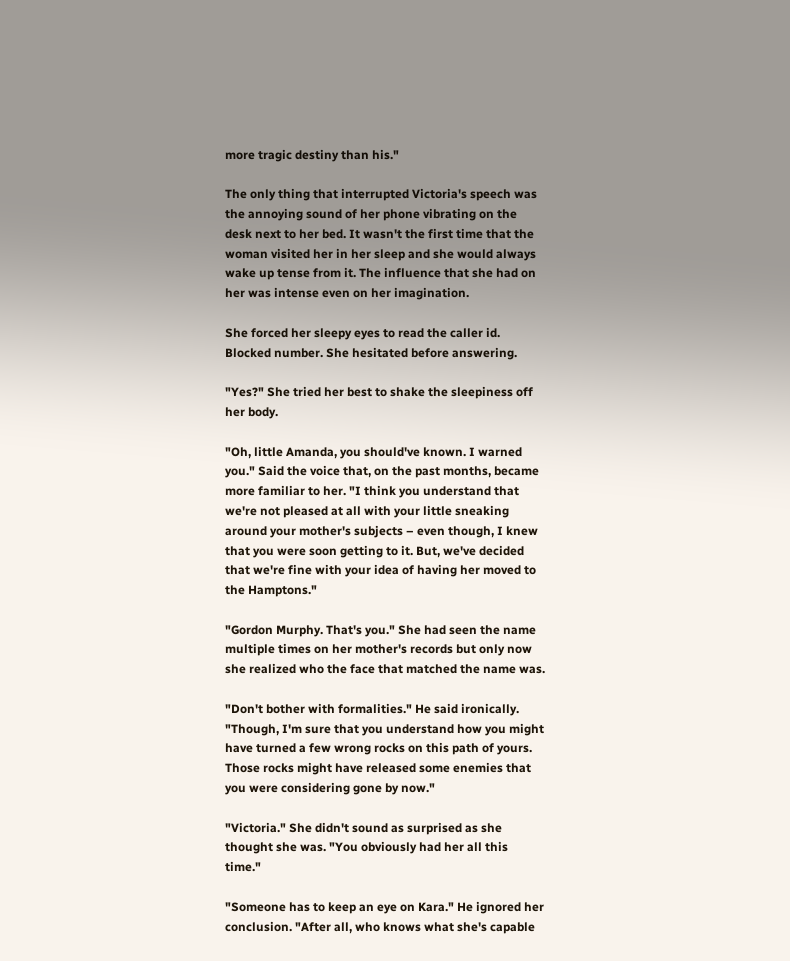more tragic destiny than his."

The only thing that interrupted Victoria's speech was the annoying sound of her phone vibrating on the desk next to her bed. It wasn't the first time that the woman visited her in her sleep and she would always wake up tense from it. The influence that she had on her was intense even on her imagination.

She forced her sleepy eyes to read the caller id. Blocked number. She hesitated before answering.

"Yes?" She tried her best to shake the sleepiness off her body.

"Oh, little Amanda, you should've known. I warned you." Said the voice that, on the past months, became more familiar to her. "I think you understand that we're not pleased at all with your little sneaking around your mother's subjects – even though, I knew that you were soon getting to it. But, we've decided that we're fine with your idea of having her moved to the Hamptons."

"Gordon Murphy. That's you." She had seen the name multiple times on her mother's records but only now she realized who the face that matched the name was.

"Don't bother with formalities." He said ironically. "Though, I'm sure that you understand how you might have turned a few wrong rocks on this path of yours. Those rocks might have released some enemies that you were considering gone by now."

"Victoria." She didn't sound as surprised as she thought she was. "You obviously had her all this time."

"Someone has to keep an eye on Kara." He ignored her conclusion. "After all, who knows what she's capable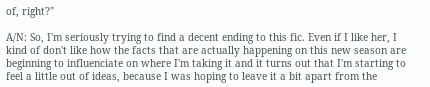of, right?"

A/N: So, I'm seriously trying to find a decent ending to this fic. Even if I like her, I kind of don't like how the facts that are actually happening on this new season are beginning to influenciate on where I'm taking it and it turns out that I'm starting to feel a little out of ideas, because I was hoping to leave it a bit apart from the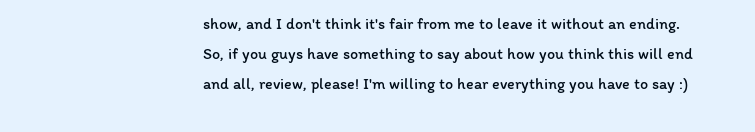show, and I don't think it's fair from me to leave it without an ending. So, if you guys have something to say about how you think this will end and all, review, please! I'm willing to hear everything you have to say :)